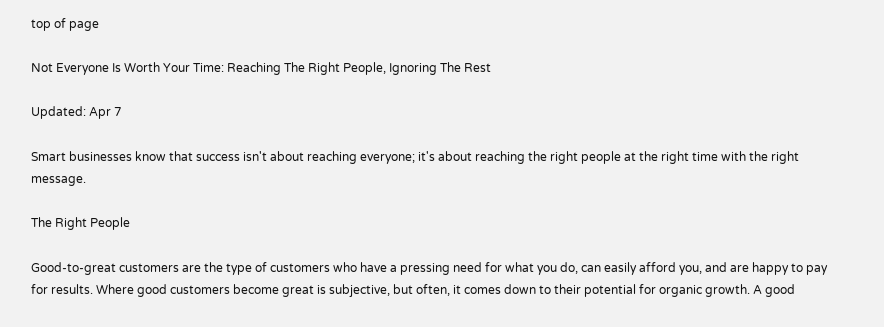top of page

Not Everyone Is Worth Your Time: Reaching The Right People, Ignoring The Rest

Updated: Apr 7

Smart businesses know that success isn't about reaching everyone; it's about reaching the right people at the right time with the right message.

The Right People

Good-to-great customers are the type of customers who have a pressing need for what you do, can easily afford you, and are happy to pay for results. Where good customers become great is subjective, but often, it comes down to their potential for organic growth. A good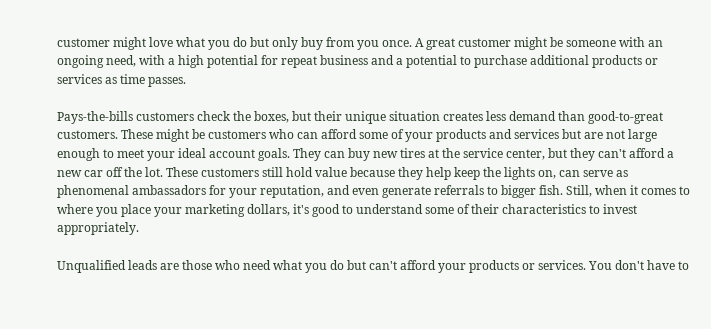customer might love what you do but only buy from you once. A great customer might be someone with an ongoing need, with a high potential for repeat business and a potential to purchase additional products or services as time passes.

Pays-the-bills customers check the boxes, but their unique situation creates less demand than good-to-great customers. These might be customers who can afford some of your products and services but are not large enough to meet your ideal account goals. They can buy new tires at the service center, but they can't afford a new car off the lot. These customers still hold value because they help keep the lights on, can serve as phenomenal ambassadors for your reputation, and even generate referrals to bigger fish. Still, when it comes to where you place your marketing dollars, it's good to understand some of their characteristics to invest appropriately.

Unqualified leads are those who need what you do but can't afford your products or services. You don't have to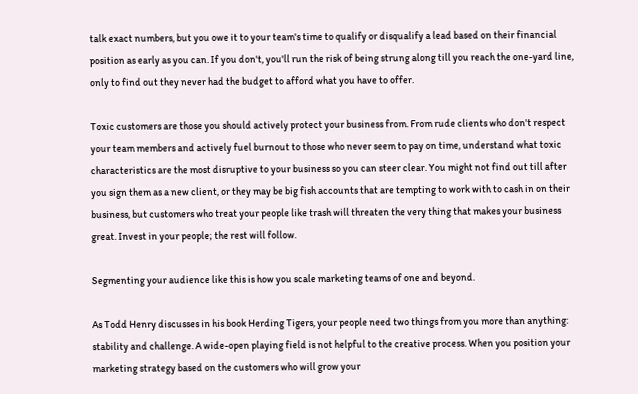talk exact numbers, but you owe it to your team's time to qualify or disqualify a lead based on their financial position as early as you can. If you don't, you'll run the risk of being strung along till you reach the one-yard line, only to find out they never had the budget to afford what you have to offer.

Toxic customers are those you should actively protect your business from. From rude clients who don't respect your team members and actively fuel burnout to those who never seem to pay on time, understand what toxic characteristics are the most disruptive to your business so you can steer clear. You might not find out till after you sign them as a new client, or they may be big fish accounts that are tempting to work with to cash in on their business, but customers who treat your people like trash will threaten the very thing that makes your business great. Invest in your people; the rest will follow.

Segmenting your audience like this is how you scale marketing teams of one and beyond.

As Todd Henry discusses in his book Herding Tigers, your people need two things from you more than anything: stability and challenge. A wide-open playing field is not helpful to the creative process. When you position your marketing strategy based on the customers who will grow your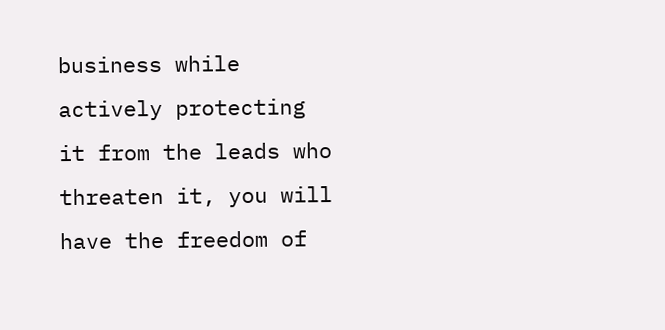business while actively protecting it from the leads who threaten it, you will have the freedom of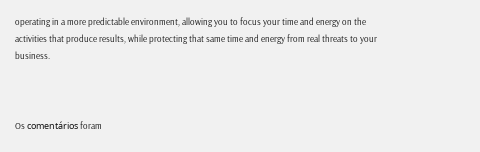operating in a more predictable environment, allowing you to focus your time and energy on the activities that produce results, while protecting that same time and energy from real threats to your business.



Os comentários foram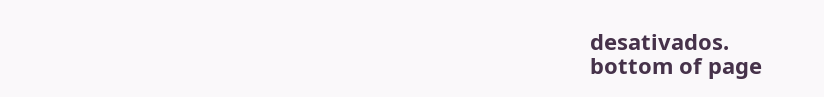desativados.
bottom of page